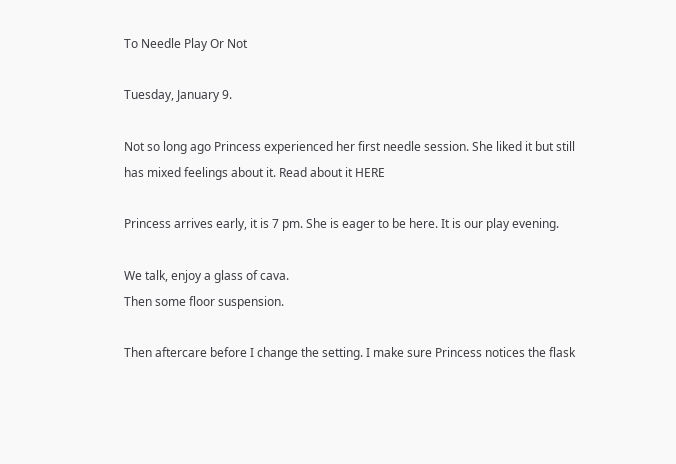To Needle Play Or Not

Tuesday, January 9.

Not so long ago Princess experienced her first needle session. She liked it but still has mixed feelings about it. Read about it HERE

Princess arrives early, it is 7 pm. She is eager to be here. It is our play evening.

We talk, enjoy a glass of cava.
Then some floor suspension.

Then aftercare before I change the setting. I make sure Princess notices the flask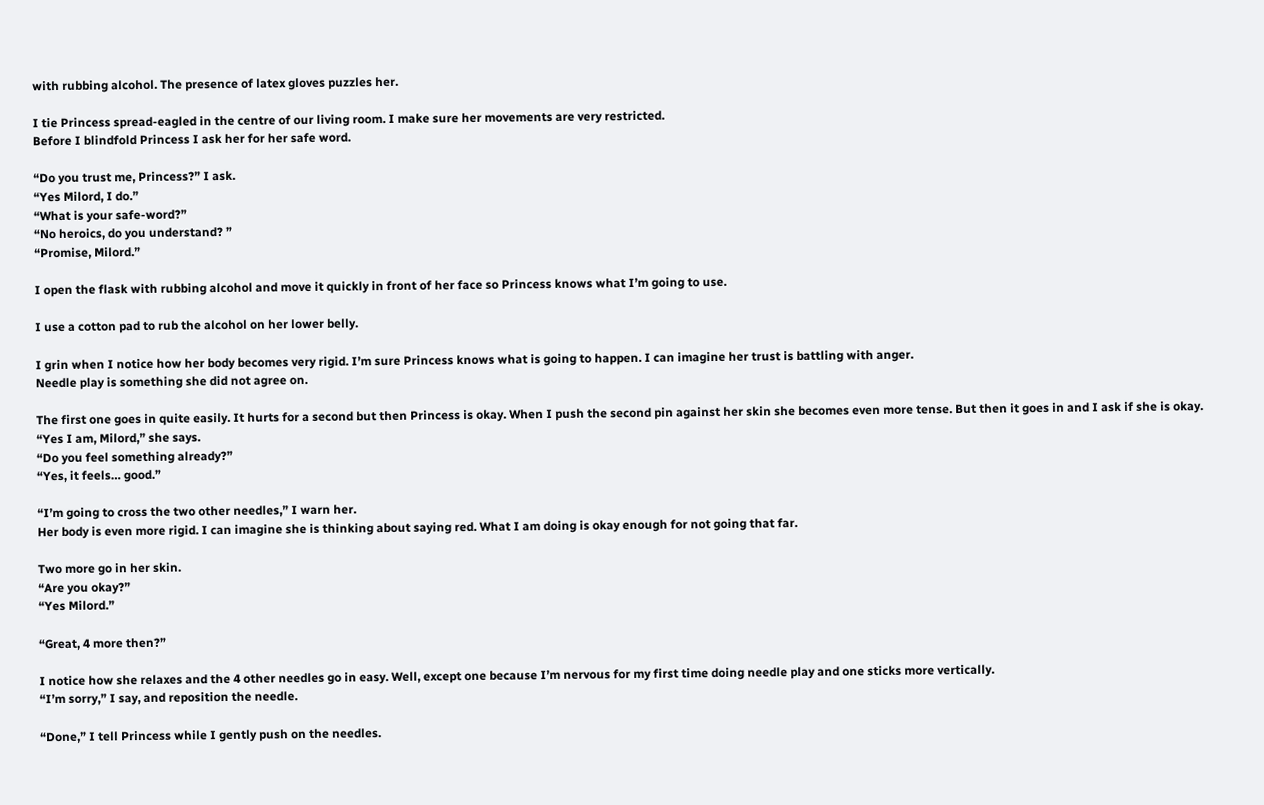with rubbing alcohol. The presence of latex gloves puzzles her.

I tie Princess spread-eagled in the centre of our living room. I make sure her movements are very restricted.
Before I blindfold Princess I ask her for her safe word.

“Do you trust me, Princess?” I ask.
“Yes Milord, I do.”
“What is your safe-word?”
“No heroics, do you understand? ”
“Promise, Milord.”

I open the flask with rubbing alcohol and move it quickly in front of her face so Princess knows what I’m going to use.

I use a cotton pad to rub the alcohol on her lower belly.

I grin when I notice how her body becomes very rigid. I’m sure Princess knows what is going to happen. I can imagine her trust is battling with anger.
Needle play is something she did not agree on.

The first one goes in quite easily. It hurts for a second but then Princess is okay. When I push the second pin against her skin she becomes even more tense. But then it goes in and I ask if she is okay.
“Yes I am, Milord,” she says.
“Do you feel something already?”
“Yes, it feels… good.”

“I’m going to cross the two other needles,” I warn her.
Her body is even more rigid. I can imagine she is thinking about saying red. What I am doing is okay enough for not going that far.

Two more go in her skin.
“Are you okay?”
“Yes Milord.”

“Great, 4 more then?”

I notice how she relaxes and the 4 other needles go in easy. Well, except one because I’m nervous for my first time doing needle play and one sticks more vertically.
“I’m sorry,” I say, and reposition the needle.

“Done,” I tell Princess while I gently push on the needles.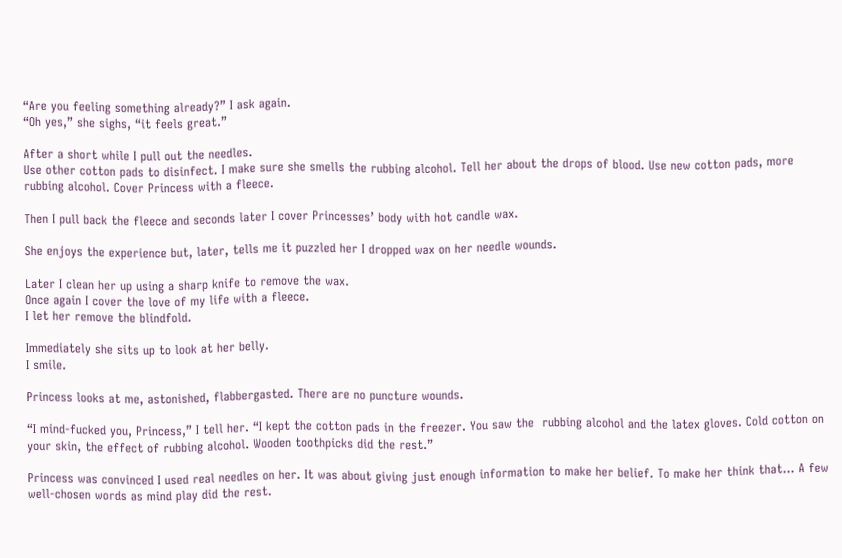“Are you feeling something already?” I ask again.
“Oh yes,” she sighs, “it feels great.”

After a short while I pull out the needles.
Use other cotton pads to disinfect. I make sure she smells the rubbing alcohol. Tell her about the drops of blood. Use new cotton pads, more rubbing alcohol. Cover Princess with a fleece.

Then I pull back the fleece and seconds later I cover Princesses’ body with hot candle wax.

She enjoys the experience but, later, tells me it puzzled her I dropped wax on her needle wounds.

Later I clean her up using a sharp knife to remove the wax.
Once again I cover the love of my life with a fleece.
I let her remove the blindfold.

Immediately she sits up to look at her belly.
I smile.

Princess looks at me, astonished, flabbergasted. There are no puncture wounds.

“I mind-fucked you, Princess,” I tell her. “I kept the cotton pads in the freezer. You saw the  rubbing alcohol and the latex gloves. Cold cotton on your skin, the effect of rubbing alcohol. Wooden toothpicks did the rest.”

Princess was convinced I used real needles on her. It was about giving just enough information to make her belief. To make her think that… A few well-chosen words as mind play did the rest.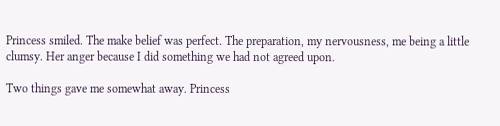Princess smiled. The make belief was perfect. The preparation, my nervousness, me being a little clumsy. Her anger because I did something we had not agreed upon.

Two things gave me somewhat away. Princess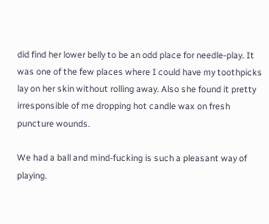did find her lower belly to be an odd place for needle-play. It was one of the few places where I could have my toothpicks lay on her skin without rolling away. Also she found it pretty irresponsible of me dropping hot candle wax on fresh puncture wounds.

We had a ball and mind-fucking is such a pleasant way of playing.